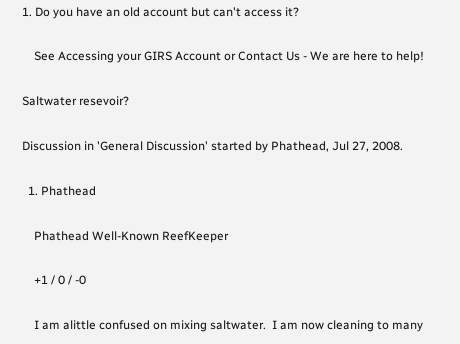1. Do you have an old account but can't access it?

    See Accessing your GIRS Account or Contact Us - We are here to help!

Saltwater resevoir?

Discussion in 'General Discussion' started by Phathead, Jul 27, 2008.

  1. Phathead

    Phathead Well-Known ReefKeeper

    +1 / 0 / -0

    I am alittle confused on mixing saltwater.  I am now cleaning to many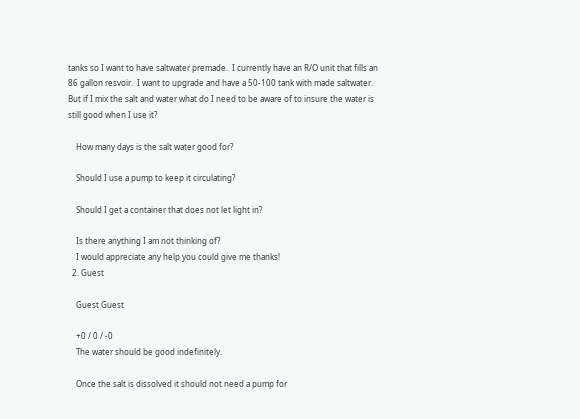tanks so I want to have saltwater premade.  I currently have an R/O unit that fills an 86 gallon resvoir.  I want to upgrade and have a 50-100 tank with made saltwater.  But if I mix the salt and water what do I need to be aware of to insure the water is still good when I use it?

    How many days is the salt water good for?

    Should I use a pump to keep it circulating?

    Should I get a container that does not let light in?

    Is there anything I am not thinking of?
    I would appreciate any help you could give me thanks!
  2. Guest

    Guest Guest

    +0 / 0 / -0
    The water should be good indefinitely.

    Once the salt is dissolved it should not need a pump for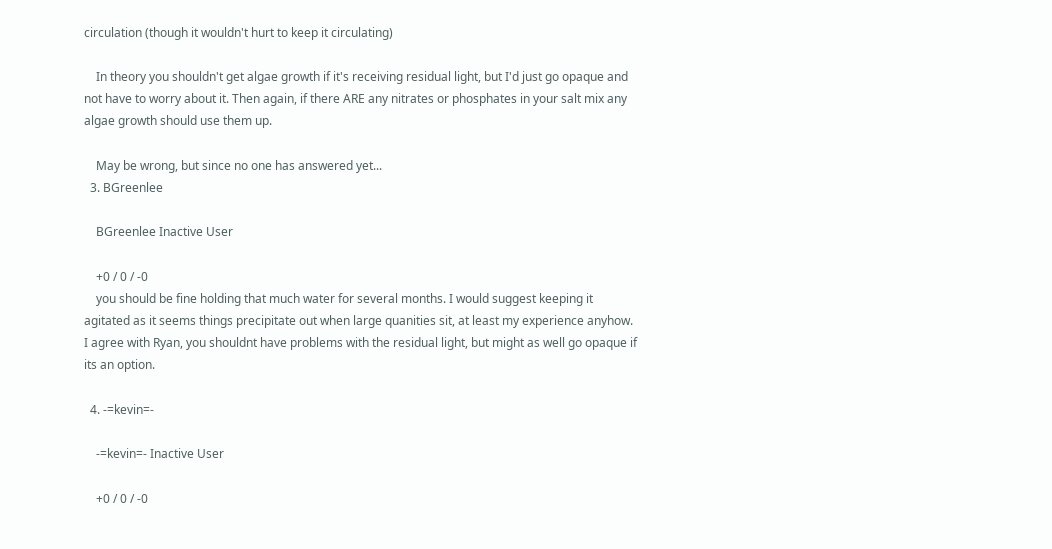circulation (though it wouldn't hurt to keep it circulating)

    In theory you shouldn't get algae growth if it's receiving residual light, but I'd just go opaque and not have to worry about it. Then again, if there ARE any nitrates or phosphates in your salt mix any algae growth should use them up.

    May be wrong, but since no one has answered yet...
  3. BGreenlee

    BGreenlee Inactive User

    +0 / 0 / -0
    you should be fine holding that much water for several months. I would suggest keeping it agitated as it seems things precipitate out when large quanities sit, at least my experience anyhow. I agree with Ryan, you shouldnt have problems with the residual light, but might as well go opaque if its an option.

  4. -=kevin=-

    -=kevin=- Inactive User

    +0 / 0 / -0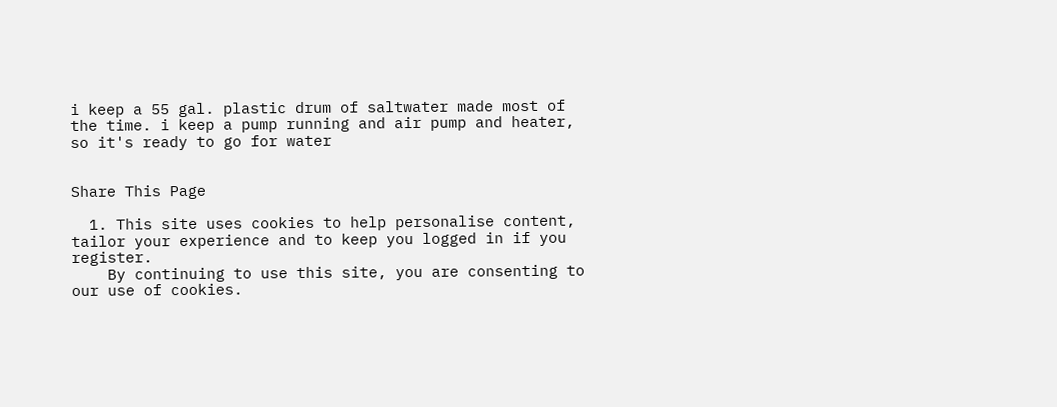i keep a 55 gal. plastic drum of saltwater made most of the time. i keep a pump running and air pump and heater, so it's ready to go for water


Share This Page

  1. This site uses cookies to help personalise content, tailor your experience and to keep you logged in if you register.
    By continuing to use this site, you are consenting to our use of cookies.